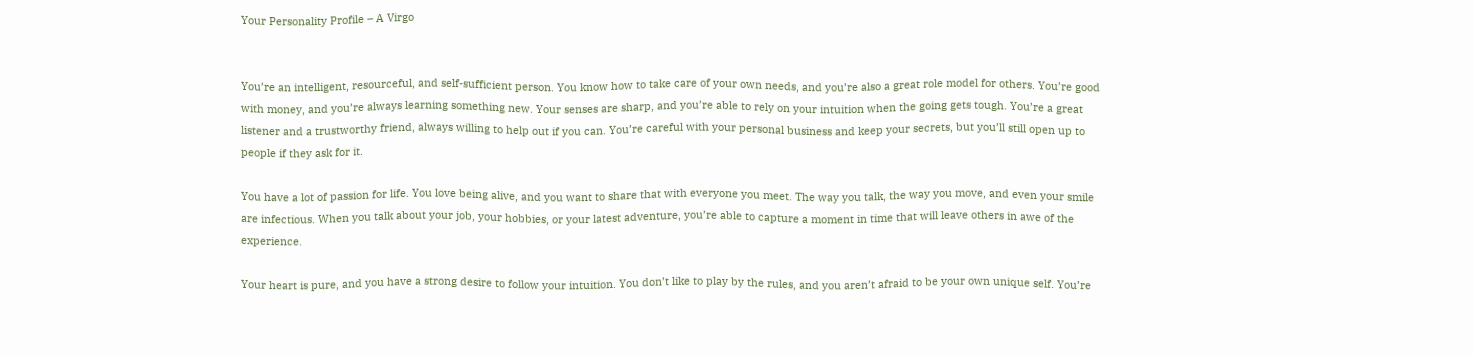Your Personality Profile – A Virgo


You’re an intelligent, resourceful, and self-sufficient person. You know how to take care of your own needs, and you’re also a great role model for others. You’re good with money, and you’re always learning something new. Your senses are sharp, and you’re able to rely on your intuition when the going gets tough. You’re a great listener and a trustworthy friend, always willing to help out if you can. You’re careful with your personal business and keep your secrets, but you’ll still open up to people if they ask for it.

You have a lot of passion for life. You love being alive, and you want to share that with everyone you meet. The way you talk, the way you move, and even your smile are infectious. When you talk about your job, your hobbies, or your latest adventure, you’re able to capture a moment in time that will leave others in awe of the experience.

Your heart is pure, and you have a strong desire to follow your intuition. You don’t like to play by the rules, and you aren’t afraid to be your own unique self. You’re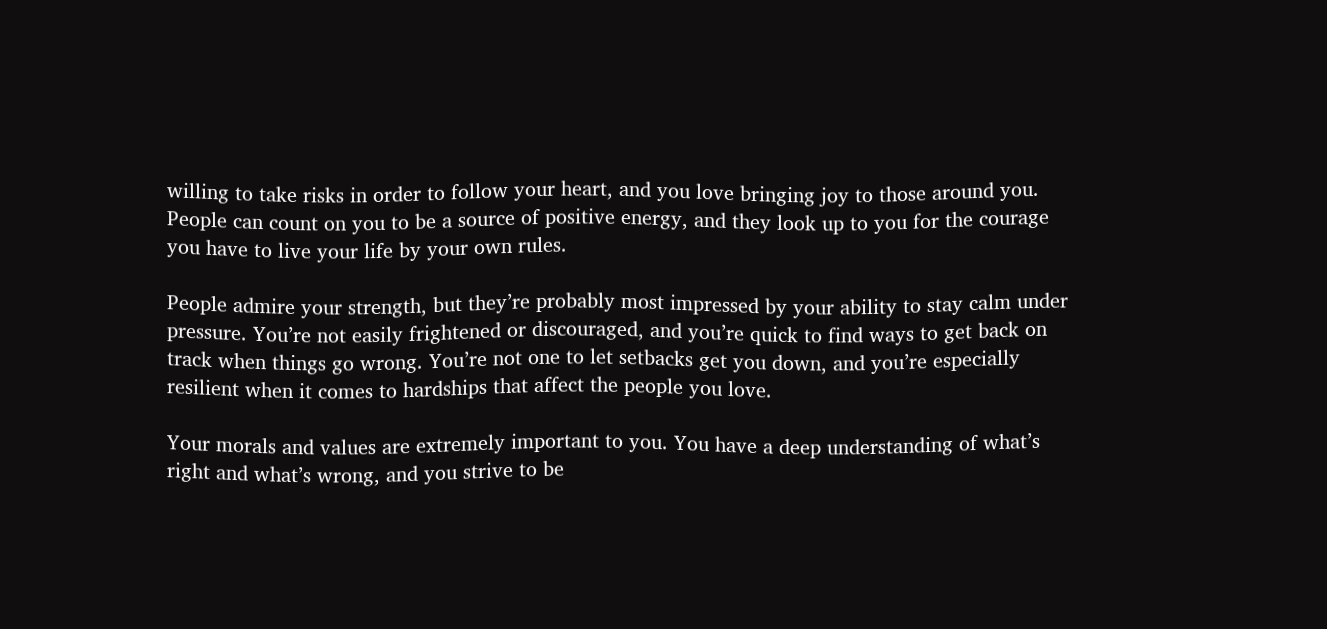willing to take risks in order to follow your heart, and you love bringing joy to those around you. People can count on you to be a source of positive energy, and they look up to you for the courage you have to live your life by your own rules.

People admire your strength, but they’re probably most impressed by your ability to stay calm under pressure. You’re not easily frightened or discouraged, and you’re quick to find ways to get back on track when things go wrong. You’re not one to let setbacks get you down, and you’re especially resilient when it comes to hardships that affect the people you love.

Your morals and values are extremely important to you. You have a deep understanding of what’s right and what’s wrong, and you strive to be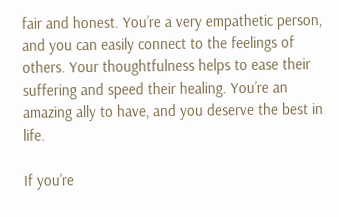fair and honest. You’re a very empathetic person, and you can easily connect to the feelings of others. Your thoughtfulness helps to ease their suffering and speed their healing. You’re an amazing ally to have, and you deserve the best in life.

If you’re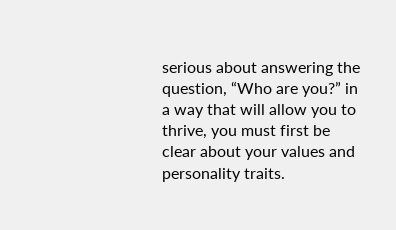serious about answering the question, “Who are you?” in a way that will allow you to thrive, you must first be clear about your values and personality traits.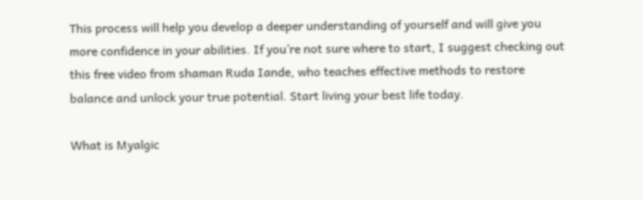This process will help you develop a deeper understanding of yourself and will give you more confidence in your abilities. If you’re not sure where to start, I suggest checking out this free video from shaman Ruda Iande, who teaches effective methods to restore balance and unlock your true potential. Start living your best life today.

What is Myalgic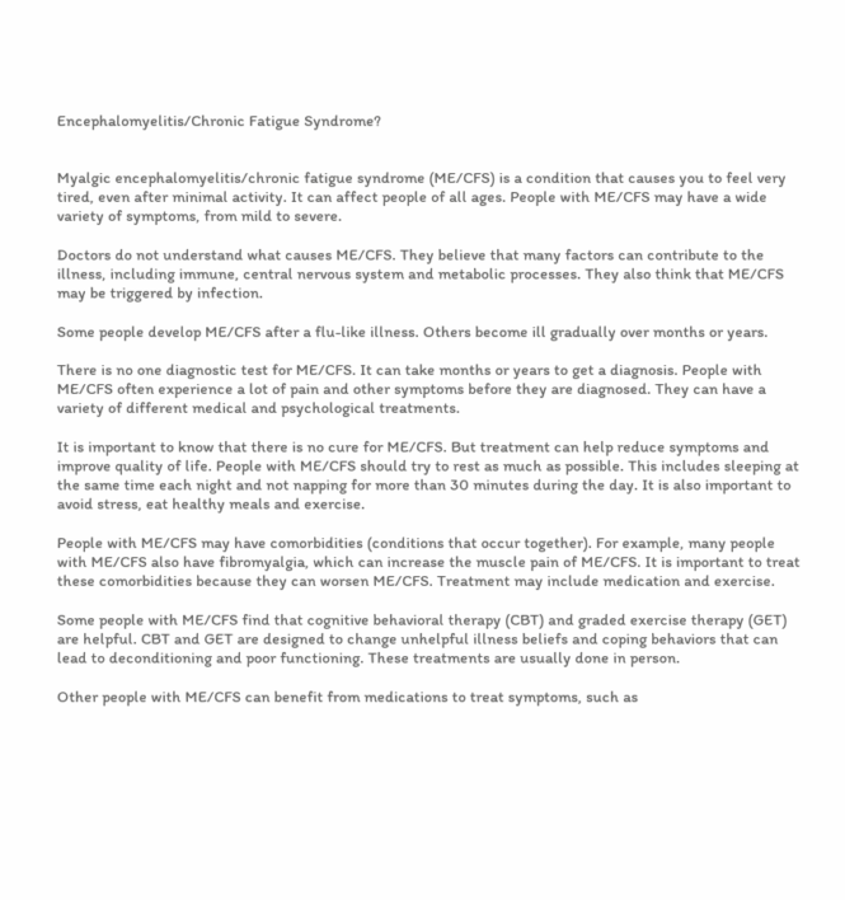Encephalomyelitis/Chronic Fatigue Syndrome?


Myalgic encephalomyelitis/chronic fatigue syndrome (ME/CFS) is a condition that causes you to feel very tired, even after minimal activity. It can affect people of all ages. People with ME/CFS may have a wide variety of symptoms, from mild to severe.

Doctors do not understand what causes ME/CFS. They believe that many factors can contribute to the illness, including immune, central nervous system and metabolic processes. They also think that ME/CFS may be triggered by infection.

Some people develop ME/CFS after a flu-like illness. Others become ill gradually over months or years.

There is no one diagnostic test for ME/CFS. It can take months or years to get a diagnosis. People with ME/CFS often experience a lot of pain and other symptoms before they are diagnosed. They can have a variety of different medical and psychological treatments.

It is important to know that there is no cure for ME/CFS. But treatment can help reduce symptoms and improve quality of life. People with ME/CFS should try to rest as much as possible. This includes sleeping at the same time each night and not napping for more than 30 minutes during the day. It is also important to avoid stress, eat healthy meals and exercise.

People with ME/CFS may have comorbidities (conditions that occur together). For example, many people with ME/CFS also have fibromyalgia, which can increase the muscle pain of ME/CFS. It is important to treat these comorbidities because they can worsen ME/CFS. Treatment may include medication and exercise.

Some people with ME/CFS find that cognitive behavioral therapy (CBT) and graded exercise therapy (GET) are helpful. CBT and GET are designed to change unhelpful illness beliefs and coping behaviors that can lead to deconditioning and poor functioning. These treatments are usually done in person.

Other people with ME/CFS can benefit from medications to treat symptoms, such as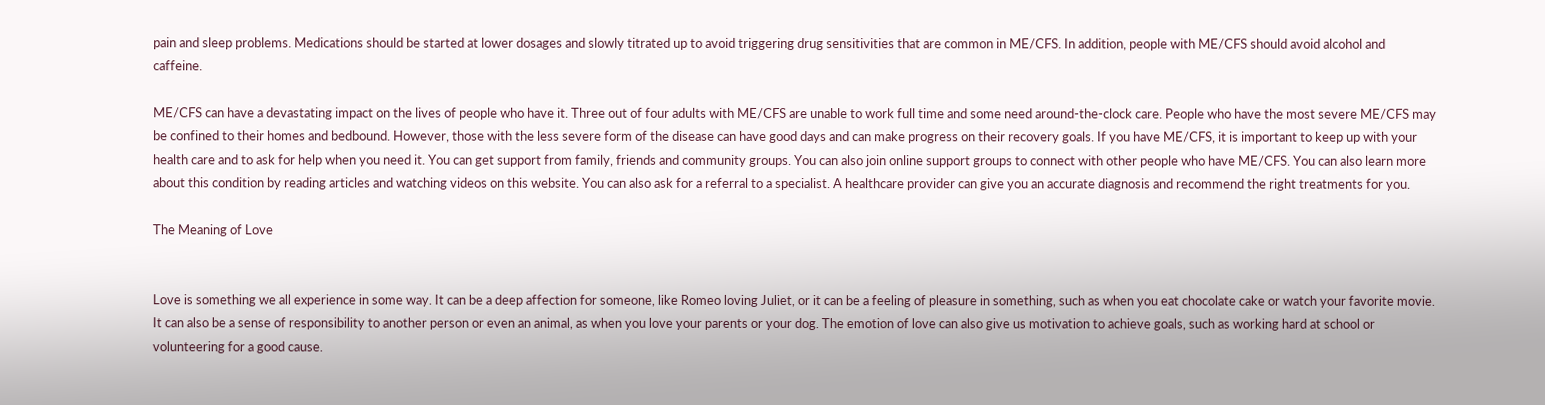pain and sleep problems. Medications should be started at lower dosages and slowly titrated up to avoid triggering drug sensitivities that are common in ME/CFS. In addition, people with ME/CFS should avoid alcohol and caffeine.

ME/CFS can have a devastating impact on the lives of people who have it. Three out of four adults with ME/CFS are unable to work full time and some need around-the-clock care. People who have the most severe ME/CFS may be confined to their homes and bedbound. However, those with the less severe form of the disease can have good days and can make progress on their recovery goals. If you have ME/CFS, it is important to keep up with your health care and to ask for help when you need it. You can get support from family, friends and community groups. You can also join online support groups to connect with other people who have ME/CFS. You can also learn more about this condition by reading articles and watching videos on this website. You can also ask for a referral to a specialist. A healthcare provider can give you an accurate diagnosis and recommend the right treatments for you.

The Meaning of Love


Love is something we all experience in some way. It can be a deep affection for someone, like Romeo loving Juliet, or it can be a feeling of pleasure in something, such as when you eat chocolate cake or watch your favorite movie. It can also be a sense of responsibility to another person or even an animal, as when you love your parents or your dog. The emotion of love can also give us motivation to achieve goals, such as working hard at school or volunteering for a good cause.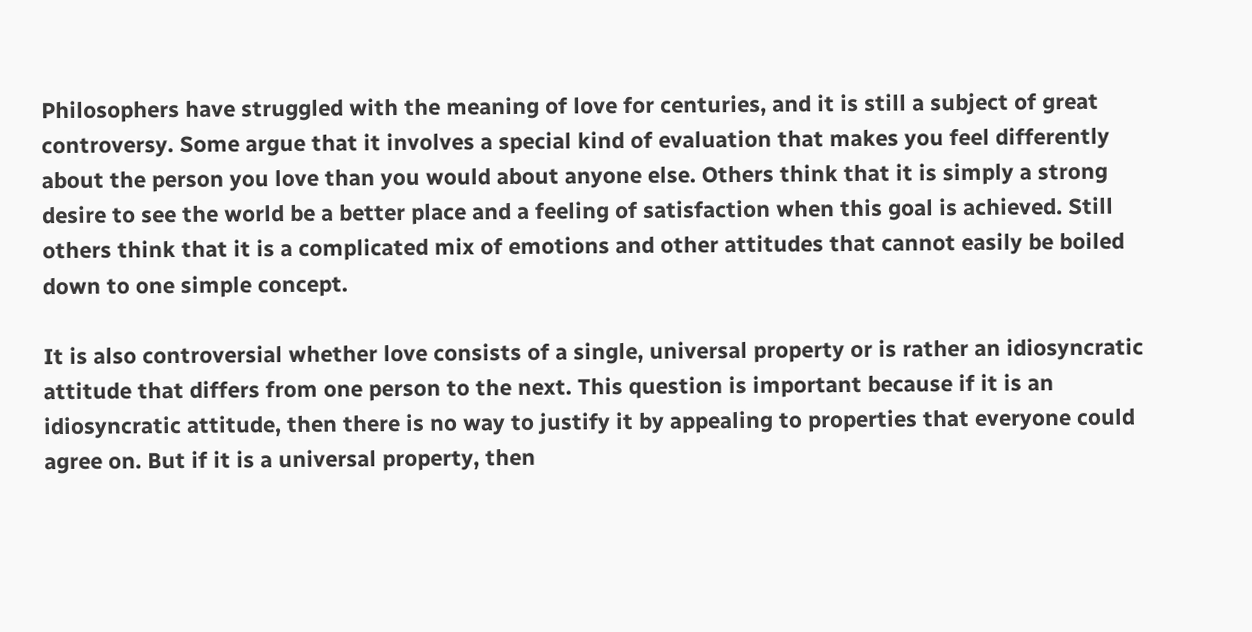Philosophers have struggled with the meaning of love for centuries, and it is still a subject of great controversy. Some argue that it involves a special kind of evaluation that makes you feel differently about the person you love than you would about anyone else. Others think that it is simply a strong desire to see the world be a better place and a feeling of satisfaction when this goal is achieved. Still others think that it is a complicated mix of emotions and other attitudes that cannot easily be boiled down to one simple concept.

It is also controversial whether love consists of a single, universal property or is rather an idiosyncratic attitude that differs from one person to the next. This question is important because if it is an idiosyncratic attitude, then there is no way to justify it by appealing to properties that everyone could agree on. But if it is a universal property, then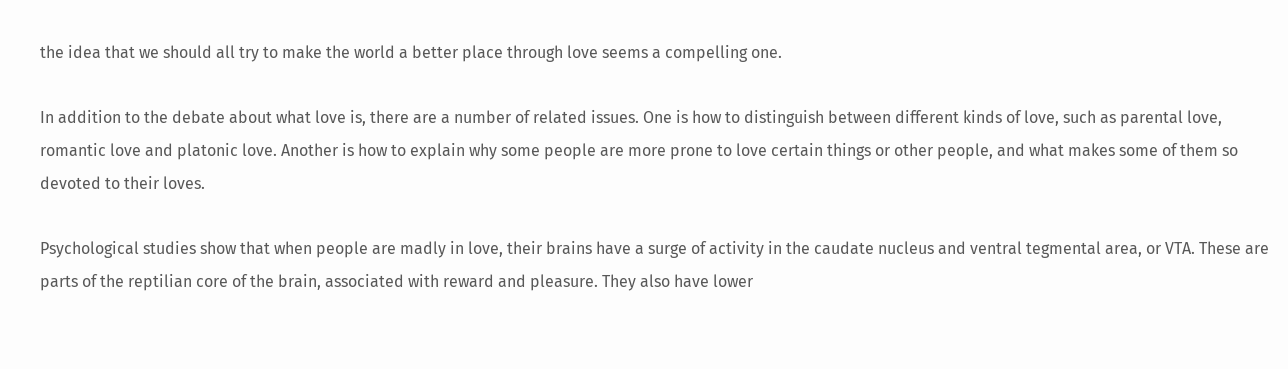the idea that we should all try to make the world a better place through love seems a compelling one.

In addition to the debate about what love is, there are a number of related issues. One is how to distinguish between different kinds of love, such as parental love, romantic love and platonic love. Another is how to explain why some people are more prone to love certain things or other people, and what makes some of them so devoted to their loves.

Psychological studies show that when people are madly in love, their brains have a surge of activity in the caudate nucleus and ventral tegmental area, or VTA. These are parts of the reptilian core of the brain, associated with reward and pleasure. They also have lower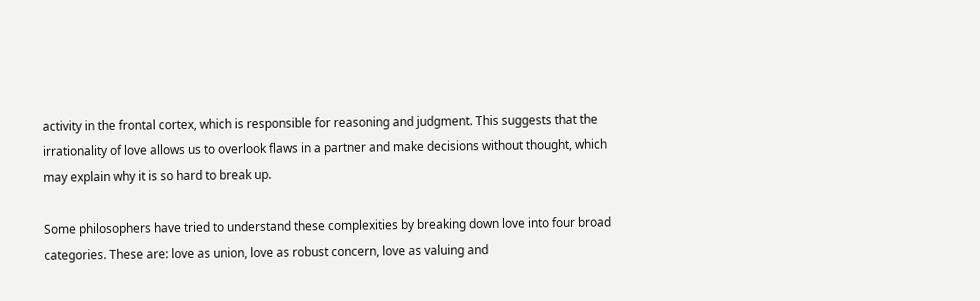activity in the frontal cortex, which is responsible for reasoning and judgment. This suggests that the irrationality of love allows us to overlook flaws in a partner and make decisions without thought, which may explain why it is so hard to break up.

Some philosophers have tried to understand these complexities by breaking down love into four broad categories. These are: love as union, love as robust concern, love as valuing and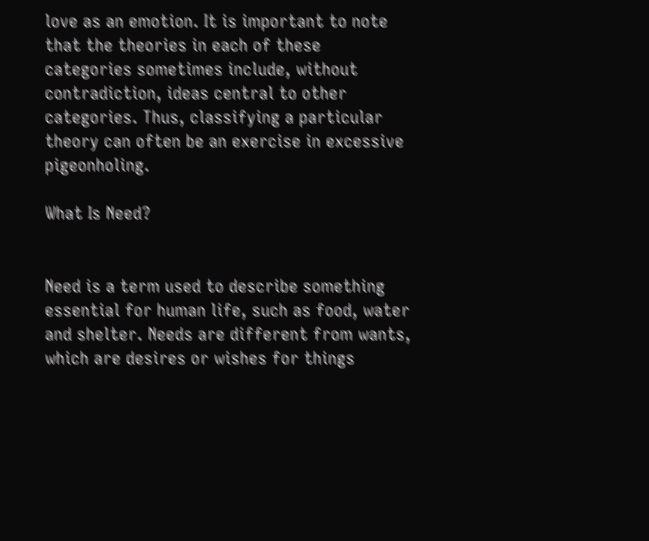love as an emotion. It is important to note that the theories in each of these categories sometimes include, without contradiction, ideas central to other categories. Thus, classifying a particular theory can often be an exercise in excessive pigeonholing.

What Is Need?


Need is a term used to describe something essential for human life, such as food, water and shelter. Needs are different from wants, which are desires or wishes for things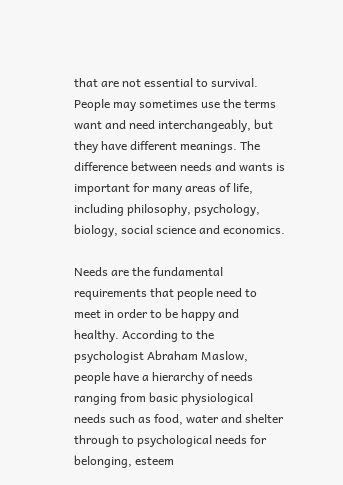that are not essential to survival. People may sometimes use the terms want and need interchangeably, but they have different meanings. The difference between needs and wants is important for many areas of life, including philosophy, psychology, biology, social science and economics.

Needs are the fundamental requirements that people need to meet in order to be happy and healthy. According to the psychologist Abraham Maslow, people have a hierarchy of needs ranging from basic physiological needs such as food, water and shelter through to psychological needs for belonging, esteem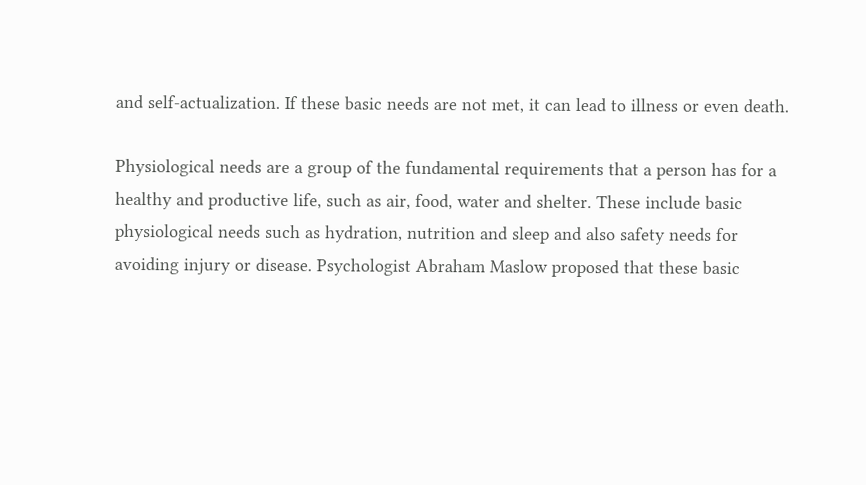and self-actualization. If these basic needs are not met, it can lead to illness or even death.

Physiological needs are a group of the fundamental requirements that a person has for a healthy and productive life, such as air, food, water and shelter. These include basic physiological needs such as hydration, nutrition and sleep and also safety needs for avoiding injury or disease. Psychologist Abraham Maslow proposed that these basic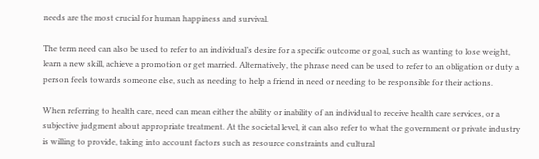needs are the most crucial for human happiness and survival.

The term need can also be used to refer to an individual’s desire for a specific outcome or goal, such as wanting to lose weight, learn a new skill, achieve a promotion or get married. Alternatively, the phrase need can be used to refer to an obligation or duty a person feels towards someone else, such as needing to help a friend in need or needing to be responsible for their actions.

When referring to health care, need can mean either the ability or inability of an individual to receive health care services, or a subjective judgment about appropriate treatment. At the societal level, it can also refer to what the government or private industry is willing to provide, taking into account factors such as resource constraints and cultural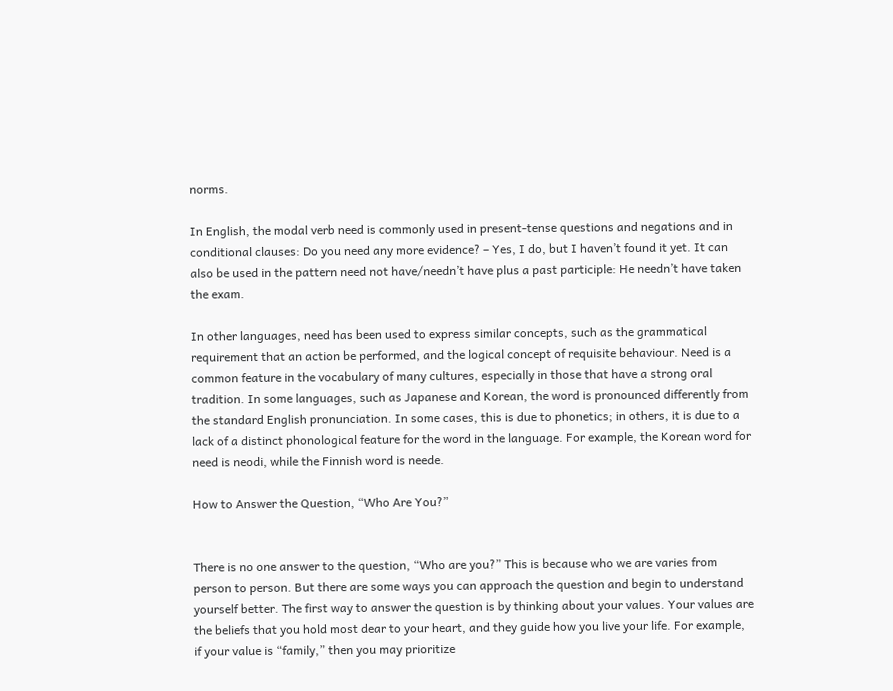norms.

In English, the modal verb need is commonly used in present-tense questions and negations and in conditional clauses: Do you need any more evidence? – Yes, I do, but I haven’t found it yet. It can also be used in the pattern need not have/needn’t have plus a past participle: He needn’t have taken the exam.

In other languages, need has been used to express similar concepts, such as the grammatical requirement that an action be performed, and the logical concept of requisite behaviour. Need is a common feature in the vocabulary of many cultures, especially in those that have a strong oral tradition. In some languages, such as Japanese and Korean, the word is pronounced differently from the standard English pronunciation. In some cases, this is due to phonetics; in others, it is due to a lack of a distinct phonological feature for the word in the language. For example, the Korean word for need is neodi, while the Finnish word is neede.

How to Answer the Question, “Who Are You?”


There is no one answer to the question, “Who are you?” This is because who we are varies from person to person. But there are some ways you can approach the question and begin to understand yourself better. The first way to answer the question is by thinking about your values. Your values are the beliefs that you hold most dear to your heart, and they guide how you live your life. For example, if your value is “family,” then you may prioritize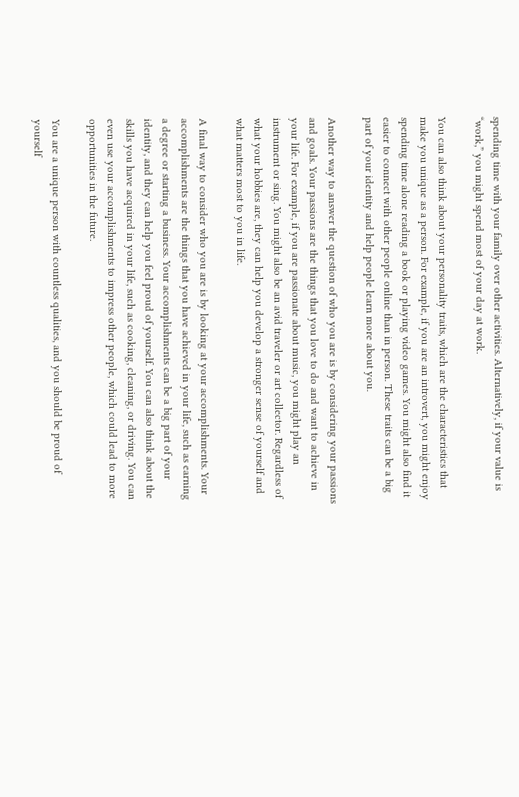spending time with your family over other activities. Alternatively, if your value is “work,” you might spend most of your day at work.

You can also think about your personality traits, which are the characteristics that make you unique as a person. For example, if you are an introvert, you might enjoy spending time alone reading a book or playing video games. You might also find it easier to connect with other people online than in person. These traits can be a big part of your identity and help people learn more about you.

Another way to answer the question of who you are is by considering your passions and goals. Your passions are the things that you love to do and want to achieve in your life. For example, if you are passionate about music, you might play an instrument or sing. You might also be an avid traveler or art collector. Regardless of what your hobbies are, they can help you develop a stronger sense of yourself and what matters most to you in life.

A final way to consider who you are is by looking at your accomplishments. Your accomplishments are the things that you have achieved in your life, such as earning a degree or starting a business. Your accomplishments can be a big part of your identity, and they can help you feel proud of yourself. You can also think about the skills you have acquired in your life, such as cooking, cleaning, or driving. You can even use your accomplishments to impress other people, which could lead to more opportunities in the future.

You are a unique person with countless qualities, and you should be proud of yourself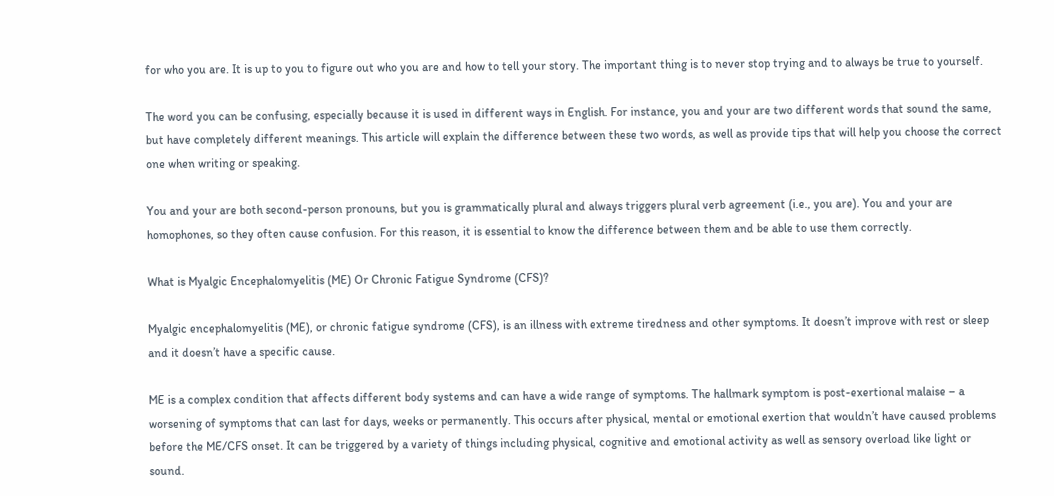for who you are. It is up to you to figure out who you are and how to tell your story. The important thing is to never stop trying and to always be true to yourself.

The word you can be confusing, especially because it is used in different ways in English. For instance, you and your are two different words that sound the same, but have completely different meanings. This article will explain the difference between these two words, as well as provide tips that will help you choose the correct one when writing or speaking.

You and your are both second-person pronouns, but you is grammatically plural and always triggers plural verb agreement (i.e., you are). You and your are homophones, so they often cause confusion. For this reason, it is essential to know the difference between them and be able to use them correctly.

What is Myalgic Encephalomyelitis (ME) Or Chronic Fatigue Syndrome (CFS)?

Myalgic encephalomyelitis (ME), or chronic fatigue syndrome (CFS), is an illness with extreme tiredness and other symptoms. It doesn’t improve with rest or sleep and it doesn’t have a specific cause.

ME is a complex condition that affects different body systems and can have a wide range of symptoms. The hallmark symptom is post-exertional malaise – a worsening of symptoms that can last for days, weeks or permanently. This occurs after physical, mental or emotional exertion that wouldn’t have caused problems before the ME/CFS onset. It can be triggered by a variety of things including physical, cognitive and emotional activity as well as sensory overload like light or sound.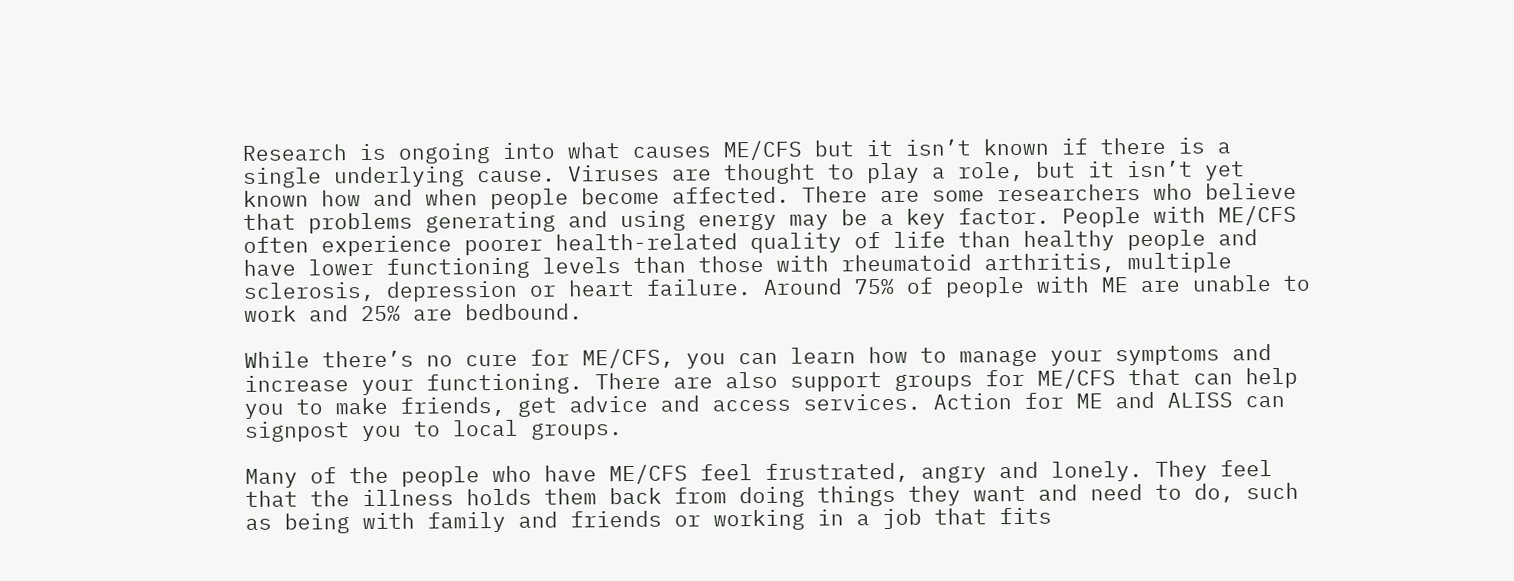Research is ongoing into what causes ME/CFS but it isn’t known if there is a single underlying cause. Viruses are thought to play a role, but it isn’t yet known how and when people become affected. There are some researchers who believe that problems generating and using energy may be a key factor. People with ME/CFS often experience poorer health-related quality of life than healthy people and have lower functioning levels than those with rheumatoid arthritis, multiple sclerosis, depression or heart failure. Around 75% of people with ME are unable to work and 25% are bedbound.

While there’s no cure for ME/CFS, you can learn how to manage your symptoms and increase your functioning. There are also support groups for ME/CFS that can help you to make friends, get advice and access services. Action for ME and ALISS can signpost you to local groups.

Many of the people who have ME/CFS feel frustrated, angry and lonely. They feel that the illness holds them back from doing things they want and need to do, such as being with family and friends or working in a job that fits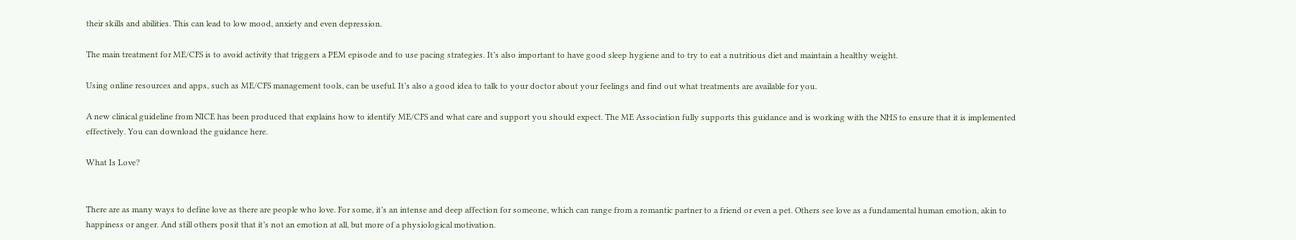their skills and abilities. This can lead to low mood, anxiety and even depression.

The main treatment for ME/CFS is to avoid activity that triggers a PEM episode and to use pacing strategies. It’s also important to have good sleep hygiene and to try to eat a nutritious diet and maintain a healthy weight.

Using online resources and apps, such as ME/CFS management tools, can be useful. It’s also a good idea to talk to your doctor about your feelings and find out what treatments are available for you.

A new clinical guideline from NICE has been produced that explains how to identify ME/CFS and what care and support you should expect. The ME Association fully supports this guidance and is working with the NHS to ensure that it is implemented effectively. You can download the guidance here.

What Is Love?


There are as many ways to define love as there are people who love. For some, it’s an intense and deep affection for someone, which can range from a romantic partner to a friend or even a pet. Others see love as a fundamental human emotion, akin to happiness or anger. And still others posit that it’s not an emotion at all, but more of a physiological motivation.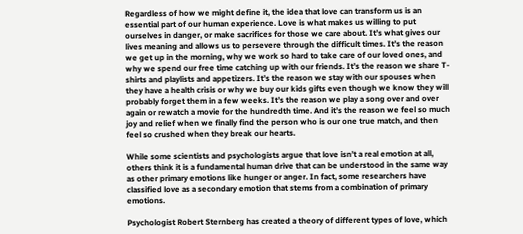Regardless of how we might define it, the idea that love can transform us is an essential part of our human experience. Love is what makes us willing to put ourselves in danger, or make sacrifices for those we care about. It’s what gives our lives meaning and allows us to persevere through the difficult times. It’s the reason we get up in the morning, why we work so hard to take care of our loved ones, and why we spend our free time catching up with our friends. It’s the reason we share T-shirts and playlists and appetizers. It’s the reason we stay with our spouses when they have a health crisis or why we buy our kids gifts even though we know they will probably forget them in a few weeks. It’s the reason we play a song over and over again or rewatch a movie for the hundredth time. And it’s the reason we feel so much joy and relief when we finally find the person who is our one true match, and then feel so crushed when they break our hearts.

While some scientists and psychologists argue that love isn’t a real emotion at all, others think it is a fundamental human drive that can be understood in the same way as other primary emotions like hunger or anger. In fact, some researchers have classified love as a secondary emotion that stems from a combination of primary emotions.

Psychologist Robert Sternberg has created a theory of different types of love, which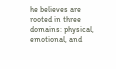he believes are rooted in three domains: physical, emotional, and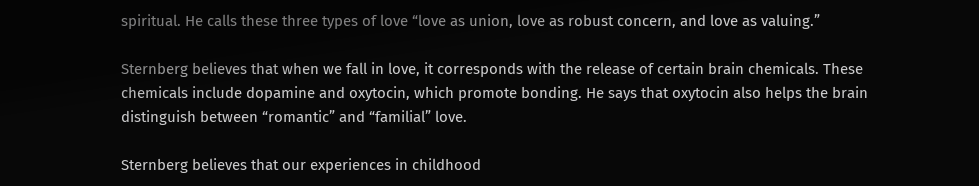spiritual. He calls these three types of love “love as union, love as robust concern, and love as valuing.”

Sternberg believes that when we fall in love, it corresponds with the release of certain brain chemicals. These chemicals include dopamine and oxytocin, which promote bonding. He says that oxytocin also helps the brain distinguish between “romantic” and “familial” love.

Sternberg believes that our experiences in childhood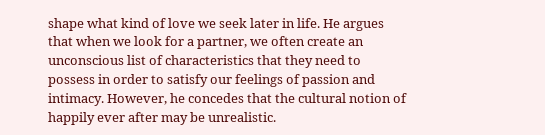shape what kind of love we seek later in life. He argues that when we look for a partner, we often create an unconscious list of characteristics that they need to possess in order to satisfy our feelings of passion and intimacy. However, he concedes that the cultural notion of happily ever after may be unrealistic.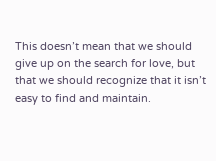This doesn’t mean that we should give up on the search for love, but that we should recognize that it isn’t easy to find and maintain.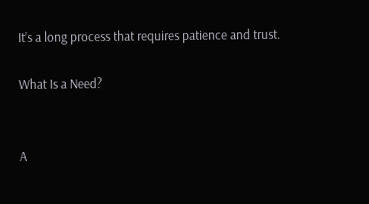It’s a long process that requires patience and trust.

What Is a Need?


A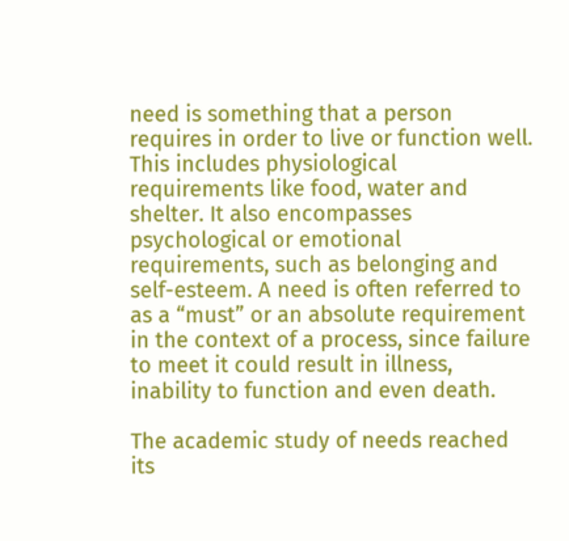need is something that a person requires in order to live or function well. This includes physiological requirements like food, water and shelter. It also encompasses psychological or emotional requirements, such as belonging and self-esteem. A need is often referred to as a “must” or an absolute requirement in the context of a process, since failure to meet it could result in illness, inability to function and even death.

The academic study of needs reached its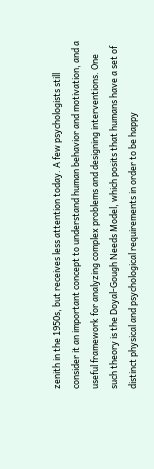zenith in the 1950s, but receives less attention today. A few psychologists still consider it an important concept to understand human behavior and motivation, and a useful framework for analyzing complex problems and designing interventions. One such theory is the Doyal-Gough Needs Model, which posits that humans have a set of distinct physical and psychological requirements in order to be happy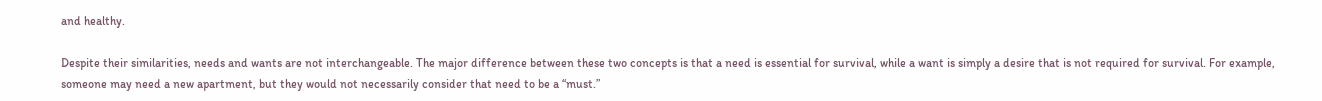and healthy.

Despite their similarities, needs and wants are not interchangeable. The major difference between these two concepts is that a need is essential for survival, while a want is simply a desire that is not required for survival. For example, someone may need a new apartment, but they would not necessarily consider that need to be a “must.”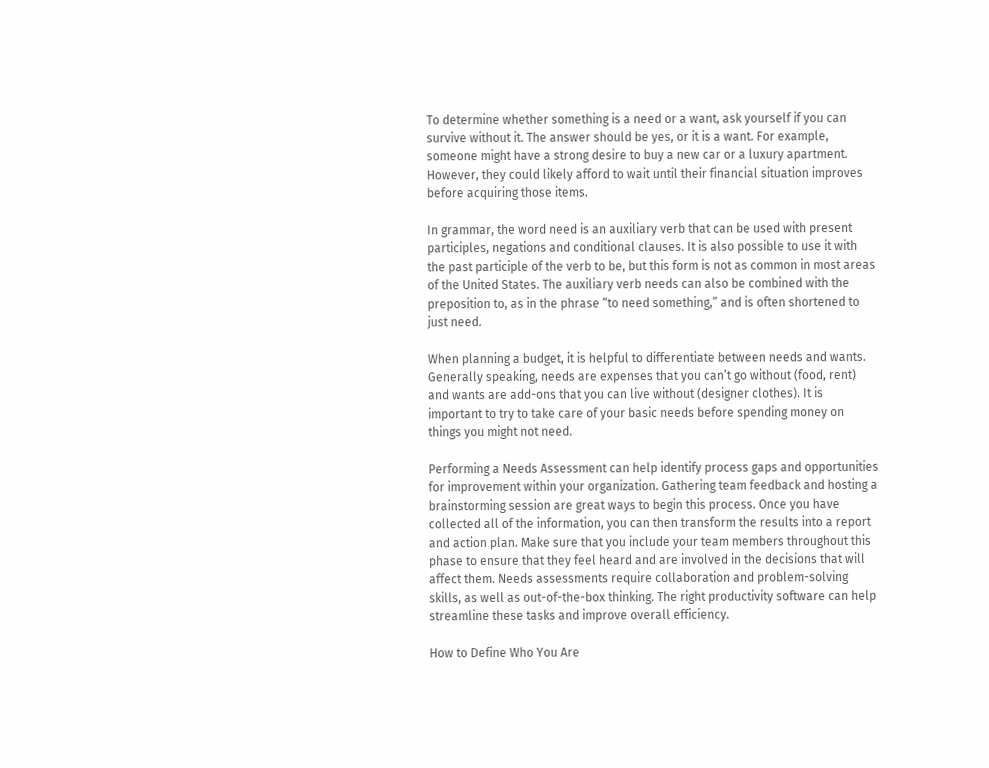To determine whether something is a need or a want, ask yourself if you can survive without it. The answer should be yes, or it is a want. For example, someone might have a strong desire to buy a new car or a luxury apartment. However, they could likely afford to wait until their financial situation improves before acquiring those items.

In grammar, the word need is an auxiliary verb that can be used with present participles, negations and conditional clauses. It is also possible to use it with the past participle of the verb to be, but this form is not as common in most areas of the United States. The auxiliary verb needs can also be combined with the preposition to, as in the phrase “to need something,” and is often shortened to just need.

When planning a budget, it is helpful to differentiate between needs and wants. Generally speaking, needs are expenses that you can’t go without (food, rent) and wants are add-ons that you can live without (designer clothes). It is important to try to take care of your basic needs before spending money on things you might not need.

Performing a Needs Assessment can help identify process gaps and opportunities for improvement within your organization. Gathering team feedback and hosting a brainstorming session are great ways to begin this process. Once you have collected all of the information, you can then transform the results into a report and action plan. Make sure that you include your team members throughout this phase to ensure that they feel heard and are involved in the decisions that will affect them. Needs assessments require collaboration and problem-solving skills, as well as out-of-the-box thinking. The right productivity software can help streamline these tasks and improve overall efficiency.

How to Define Who You Are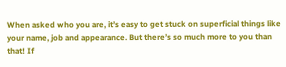When asked who you are, it’s easy to get stuck on superficial things like your name, job and appearance. But there’s so much more to you than that! If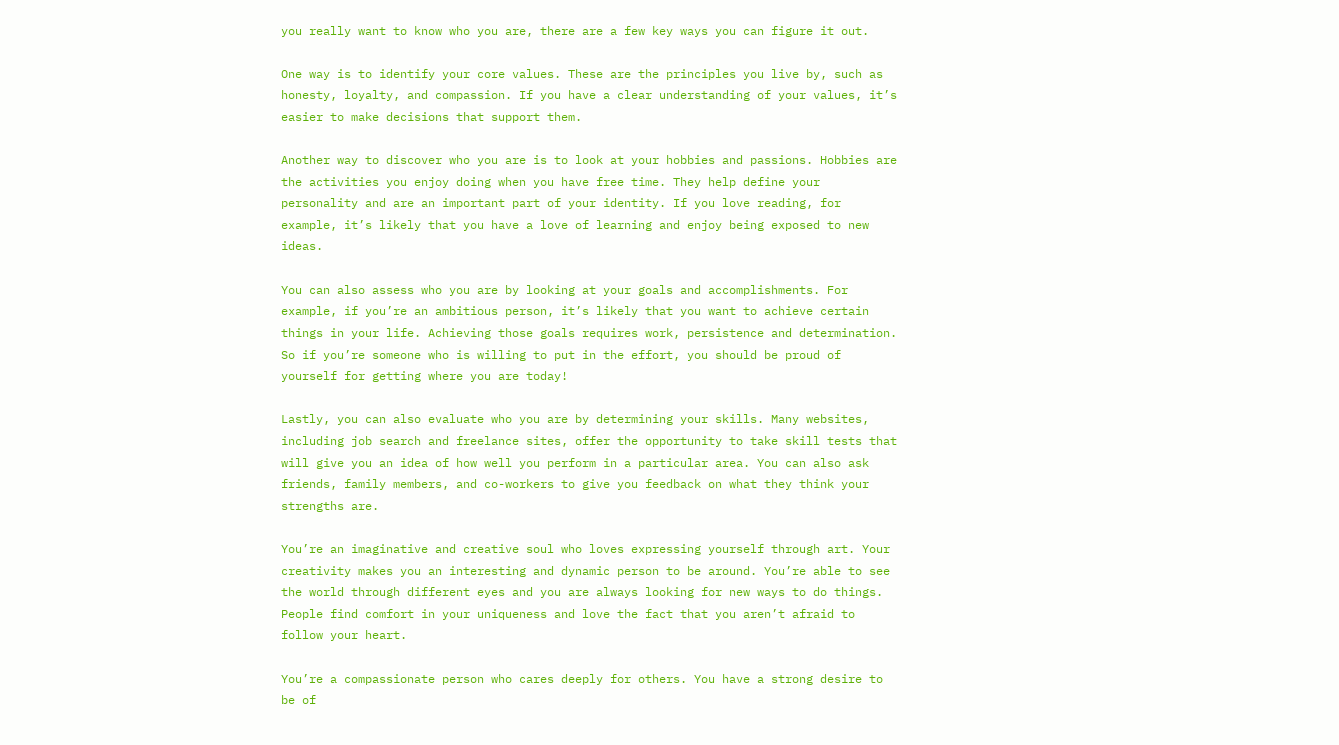you really want to know who you are, there are a few key ways you can figure it out.

One way is to identify your core values. These are the principles you live by, such as honesty, loyalty, and compassion. If you have a clear understanding of your values, it’s easier to make decisions that support them.

Another way to discover who you are is to look at your hobbies and passions. Hobbies are the activities you enjoy doing when you have free time. They help define your personality and are an important part of your identity. If you love reading, for example, it’s likely that you have a love of learning and enjoy being exposed to new ideas.

You can also assess who you are by looking at your goals and accomplishments. For example, if you’re an ambitious person, it’s likely that you want to achieve certain things in your life. Achieving those goals requires work, persistence and determination. So if you’re someone who is willing to put in the effort, you should be proud of yourself for getting where you are today!

Lastly, you can also evaluate who you are by determining your skills. Many websites, including job search and freelance sites, offer the opportunity to take skill tests that will give you an idea of how well you perform in a particular area. You can also ask friends, family members, and co-workers to give you feedback on what they think your strengths are.

You’re an imaginative and creative soul who loves expressing yourself through art. Your creativity makes you an interesting and dynamic person to be around. You’re able to see the world through different eyes and you are always looking for new ways to do things. People find comfort in your uniqueness and love the fact that you aren’t afraid to follow your heart.

You’re a compassionate person who cares deeply for others. You have a strong desire to be of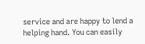service and are happy to lend a helping hand. You can easily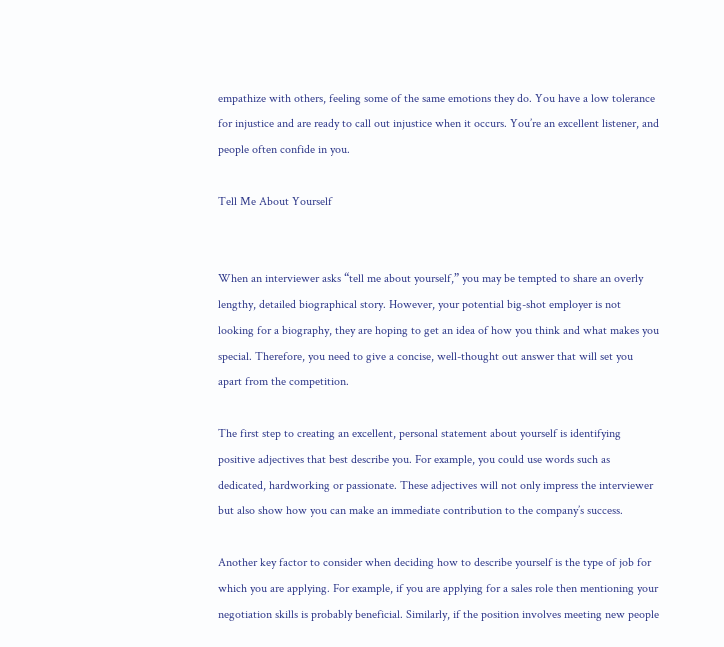empathize with others, feeling some of the same emotions they do. You have a low tolerance for injustice and are ready to call out injustice when it occurs. You’re an excellent listener, and people often confide in you.

Tell Me About Yourself


When an interviewer asks “tell me about yourself,” you may be tempted to share an overly lengthy, detailed biographical story. However, your potential big-shot employer is not looking for a biography, they are hoping to get an idea of how you think and what makes you special. Therefore, you need to give a concise, well-thought out answer that will set you apart from the competition.

The first step to creating an excellent, personal statement about yourself is identifying positive adjectives that best describe you. For example, you could use words such as dedicated, hardworking or passionate. These adjectives will not only impress the interviewer but also show how you can make an immediate contribution to the company’s success.

Another key factor to consider when deciding how to describe yourself is the type of job for which you are applying. For example, if you are applying for a sales role then mentioning your negotiation skills is probably beneficial. Similarly, if the position involves meeting new people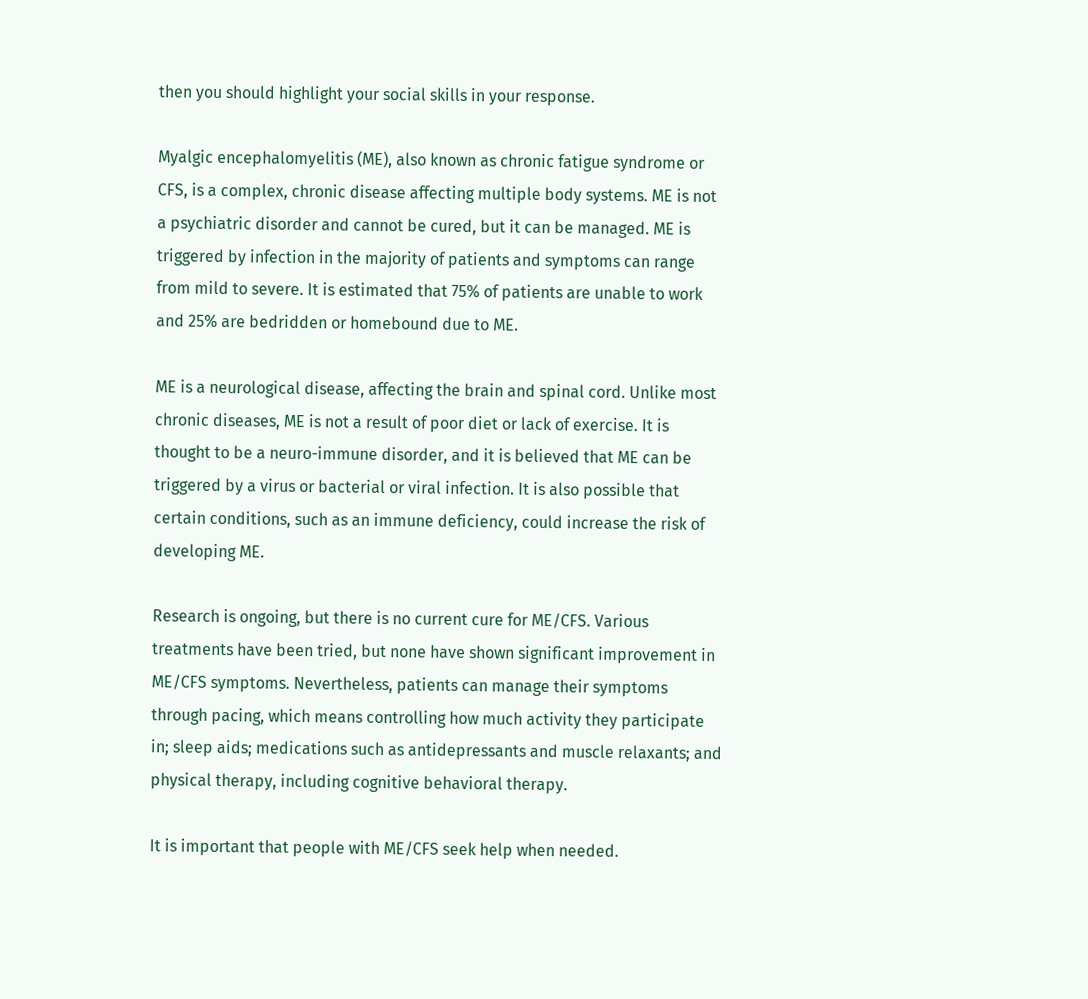then you should highlight your social skills in your response.

Myalgic encephalomyelitis (ME), also known as chronic fatigue syndrome or CFS, is a complex, chronic disease affecting multiple body systems. ME is not a psychiatric disorder and cannot be cured, but it can be managed. ME is triggered by infection in the majority of patients and symptoms can range from mild to severe. It is estimated that 75% of patients are unable to work and 25% are bedridden or homebound due to ME.

ME is a neurological disease, affecting the brain and spinal cord. Unlike most chronic diseases, ME is not a result of poor diet or lack of exercise. It is thought to be a neuro-immune disorder, and it is believed that ME can be triggered by a virus or bacterial or viral infection. It is also possible that certain conditions, such as an immune deficiency, could increase the risk of developing ME.

Research is ongoing, but there is no current cure for ME/CFS. Various treatments have been tried, but none have shown significant improvement in ME/CFS symptoms. Nevertheless, patients can manage their symptoms through pacing, which means controlling how much activity they participate in; sleep aids; medications such as antidepressants and muscle relaxants; and physical therapy, including cognitive behavioral therapy.

It is important that people with ME/CFS seek help when needed.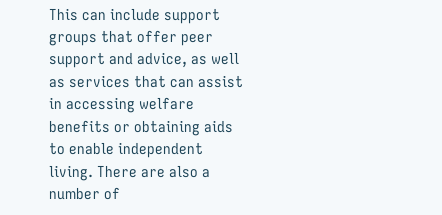This can include support groups that offer peer support and advice, as well as services that can assist in accessing welfare benefits or obtaining aids to enable independent living. There are also a number of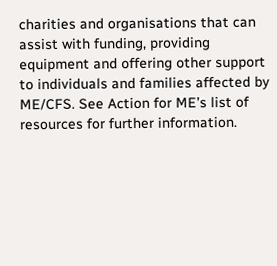charities and organisations that can assist with funding, providing equipment and offering other support to individuals and families affected by ME/CFS. See Action for ME’s list of resources for further information.